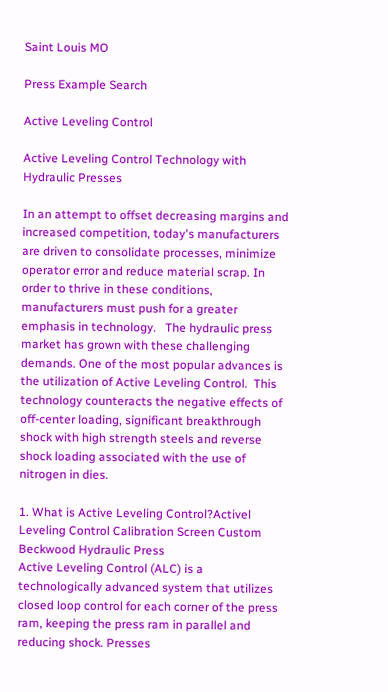Saint Louis MO

Press Example Search

Active Leveling Control

Active Leveling Control Technology with Hydraulic Presses

In an attempt to offset decreasing margins and increased competition, today's manufacturers are driven to consolidate processes, minimize operator error and reduce material scrap. In order to thrive in these conditions, manufacturers must push for a greater emphasis in technology.   The hydraulic press market has grown with these challenging demands. One of the most popular advances is the utilization of Active Leveling Control.  This technology counteracts the negative effects of off-center loading, significant breakthrough shock with high strength steels and reverse shock loading associated with the use of nitrogen in dies.

1. What is Active Leveling Control?Activel Leveling Control Calibration Screen Custom Beckwood Hydraulic Press
Active Leveling Control (ALC) is a technologically advanced system that utilizes closed loop control for each corner of the press ram, keeping the press ram in parallel and reducing shock. Presses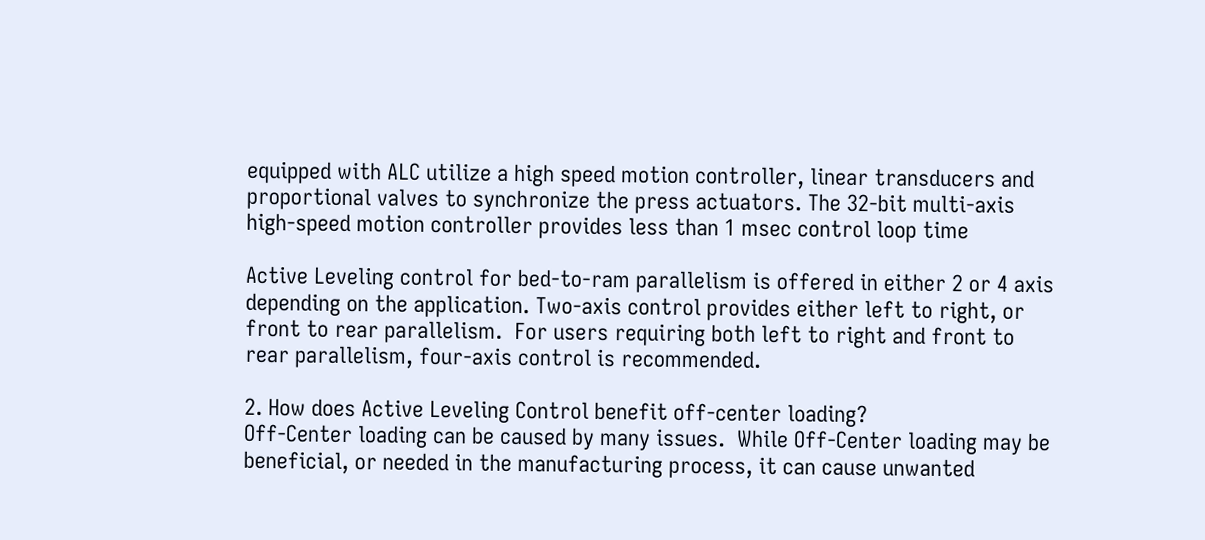equipped with ALC utilize a high speed motion controller, linear transducers and proportional valves to synchronize the press actuators. The 32-bit multi-axis high-speed motion controller provides less than 1 msec control loop time

Active Leveling control for bed-to-ram parallelism is offered in either 2 or 4 axis depending on the application. Two-axis control provides either left to right, or front to rear parallelism.  For users requiring both left to right and front to rear parallelism, four-axis control is recommended.

2. How does Active Leveling Control benefit off-center loading?
Off-Center loading can be caused by many issues.  While Off-Center loading may be beneficial, or needed in the manufacturing process, it can cause unwanted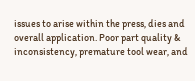issues to arise within the press, dies and overall application. Poor part quality & inconsistency, premature tool wear, and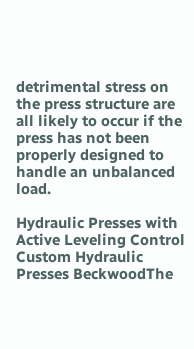detrimental stress on the press structure are all likely to occur if the press has not been properly designed to handle an unbalanced load.

Hydraulic Presses with Active Leveling Control Custom Hydraulic Presses BeckwoodThe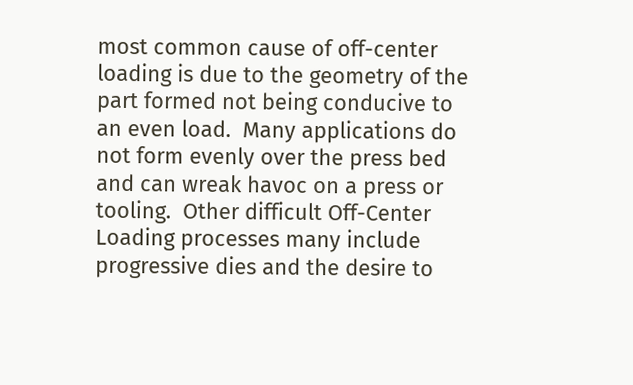most common cause of off-center loading is due to the geometry of the part formed not being conducive to an even load.  Many applications do not form evenly over the press bed and can wreak havoc on a press or tooling.  Other difficult Off-Center Loading processes many include progressive dies and the desire to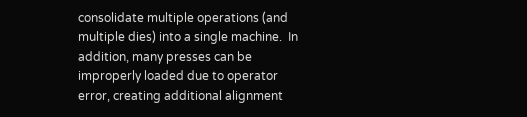consolidate multiple operations (and multiple dies) into a single machine.  In addition, many presses can be improperly loaded due to operator error, creating additional alignment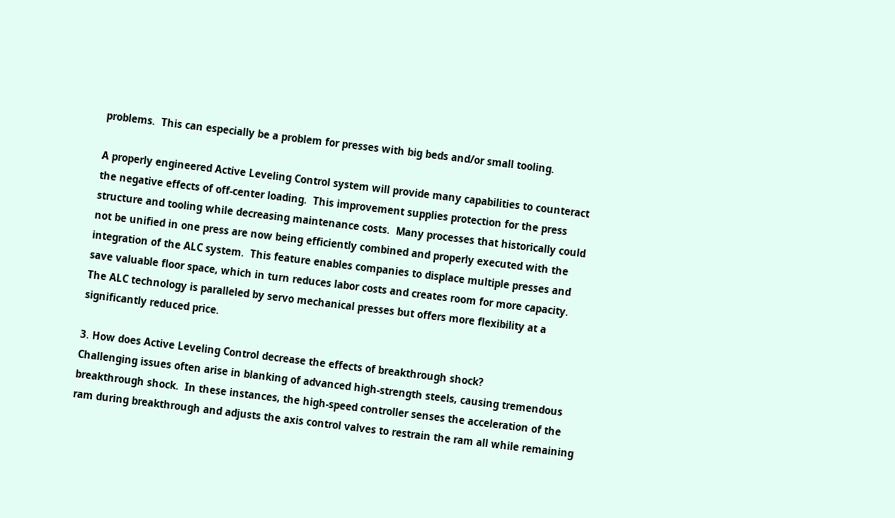problems.  This can especially be a problem for presses with big beds and/or small tooling.

A properly engineered Active Leveling Control system will provide many capabilities to counteract the negative effects of off-center loading.  This improvement supplies protection for the press structure and tooling while decreasing maintenance costs.  Many processes that historically could not be unified in one press are now being efficiently combined and properly executed with the integration of the ALC system.  This feature enables companies to displace multiple presses and save valuable floor space, which in turn reduces labor costs and creates room for more capacity.  The ALC technology is paralleled by servo mechanical presses but offers more flexibility at a significantly reduced price.

3. How does Active Leveling Control decrease the effects of breakthrough shock?
Challenging issues often arise in blanking of advanced high-strength steels, causing tremendous breakthrough shock.  In these instances, the high-speed controller senses the acceleration of the ram during breakthrough and adjusts the axis control valves to restrain the ram all while remaining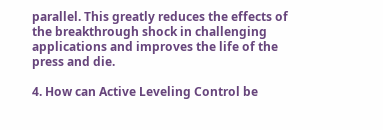parallel. This greatly reduces the effects of the breakthrough shock in challenging applications and improves the life of the press and die.

4. How can Active Leveling Control be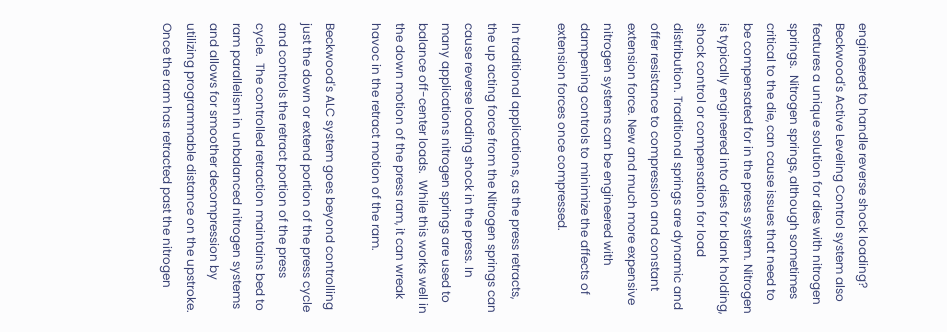engineered to handle reverse shock loading?
Beckwood's Active Leveling Control system also features a unique solution for dies with nitrogen springs.  Nitrogen springs, although sometimes critical to the die, can cause issues that need to be compensated for in the press system. Nitrogen is typically engineered into dies for blank holding, shock control or compensation for load distribution. Traditional springs are dynamic and offer resistance to compression and constant extension force. New and much more expensive nitrogen systems can be engineered with dampening controls to minimize the affects of extension forces once compressed.

In traditional applications, as the press retracts, the up acting force from the Nitrogen springs can cause reverse loading shock in the press. In many applications nitrogen springs are used to balance off-center loads.  While this works well in the down motion of the press ram, it can wreak havoc in the retract motion of the ram.

Beckwood's ALC system goes beyond controlling just the down or extend portion of the press cycle and controls the retract portion of the press cycle.  The controlled retraction maintains bed to ram parallelism in unbalanced nitrogen systems and allows for smoother decompression by utilizing programmable distance on the upstroke.  Once the ram has retracted past the nitrogen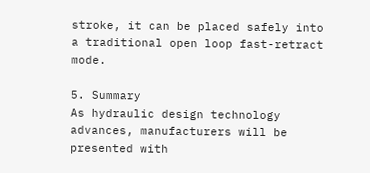stroke, it can be placed safely into a traditional open loop fast-retract mode.

5. Summary
As hydraulic design technology advances, manufacturers will be presented with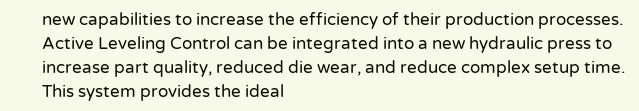new capabilities to increase the efficiency of their production processes.  Active Leveling Control can be integrated into a new hydraulic press to increase part quality, reduced die wear, and reduce complex setup time.  This system provides the ideal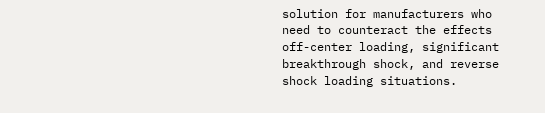solution for manufacturers who need to counteract the effects off-center loading, significant breakthrough shock, and reverse shock loading situations.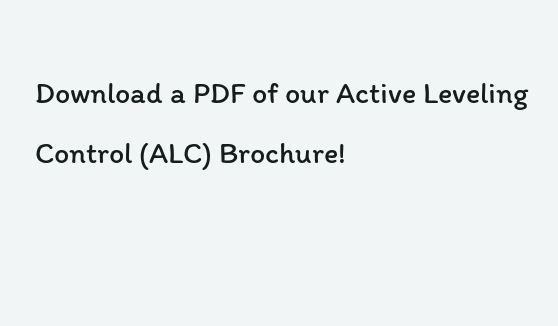Download a PDF of our Active Leveling Control (ALC) Brochure!